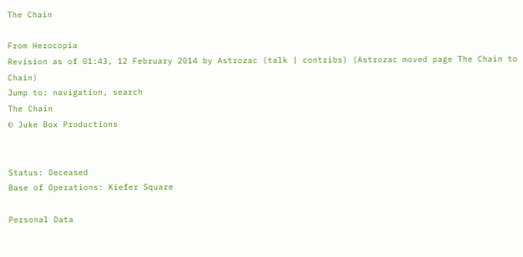The Chain

From Herocopia
Revision as of 01:43, 12 February 2014 by Astrozac (talk | contribs) (Astrozac moved page The Chain to Chain)
Jump to: navigation, search
The Chain
© Juke Box Productions


Status: Deceased
Base of Operations: Kiefer Square

Personal Data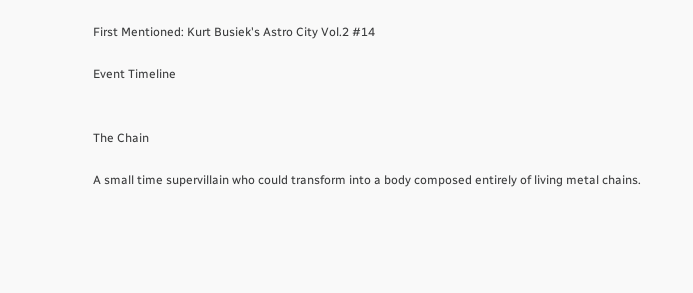First Mentioned: Kurt Busiek's Astro City Vol.2 #14

Event Timeline


The Chain

A small time supervillain who could transform into a body composed entirely of living metal chains.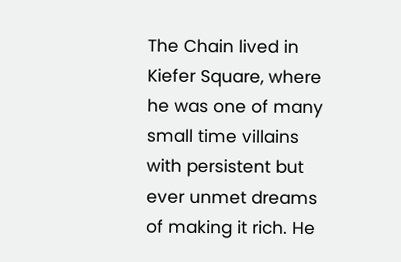The Chain lived in Kiefer Square, where he was one of many small time villains with persistent but ever unmet dreams of making it rich. He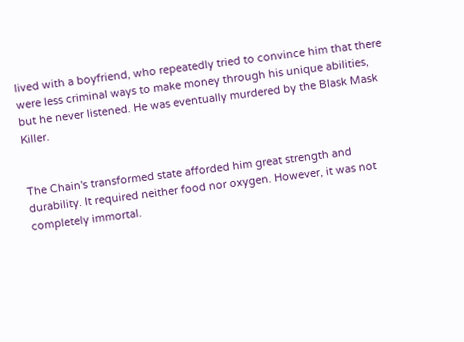lived with a boyfriend, who repeatedly tried to convince him that there were less criminal ways to make money through his unique abilities, but he never listened. He was eventually murdered by the Blask Mask Killer.


The Chain's transformed state afforded him great strength and durability. It required neither food nor oxygen. However, it was not completely immortal.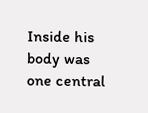Inside his body was one central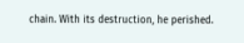chain. With its destruction, he perished.